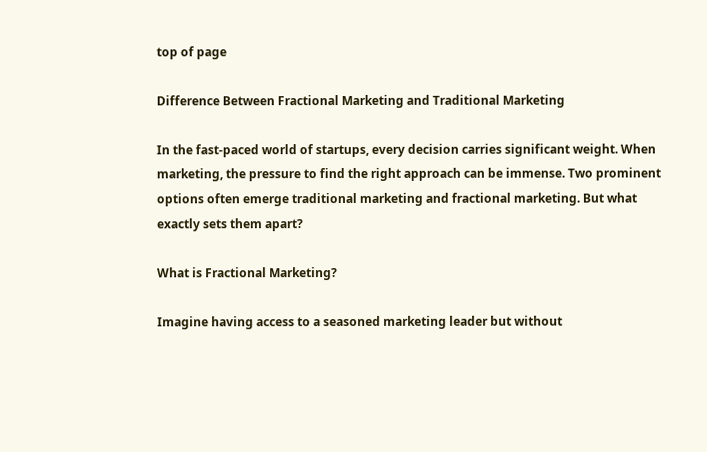top of page

Difference Between Fractional Marketing and Traditional Marketing

In the fast-paced world of startups, every decision carries significant weight. When marketing, the pressure to find the right approach can be immense. Two prominent options often emerge traditional marketing and fractional marketing. But what exactly sets them apart?

What is Fractional Marketing?

Imagine having access to a seasoned marketing leader but without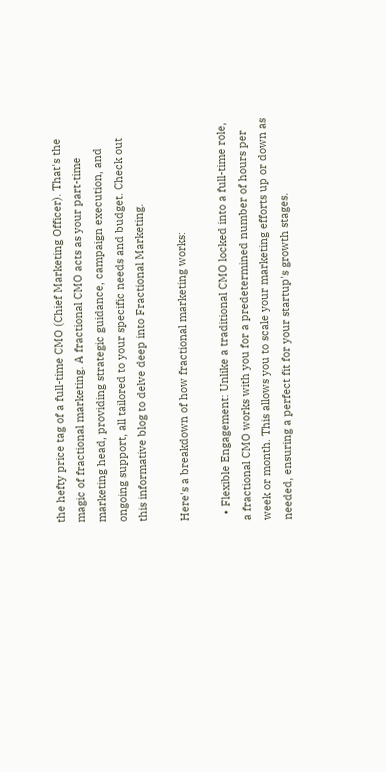the hefty price tag of a full-time CMO (Chief Marketing Officer). That's the magic of fractional marketing. A fractional CMO acts as your part-time marketing head, providing strategic guidance, campaign execution, and ongoing support, all tailored to your specific needs and budget. Check out this informative blog to delve deep into Fractional Marketing.

Here's a breakdown of how fractional marketing works:

  • Flexible Engagement: Unlike a traditional CMO locked into a full-time role, a fractional CMO works with you for a predetermined number of hours per week or month. This allows you to scale your marketing efforts up or down as needed, ensuring a perfect fit for your startup's growth stages.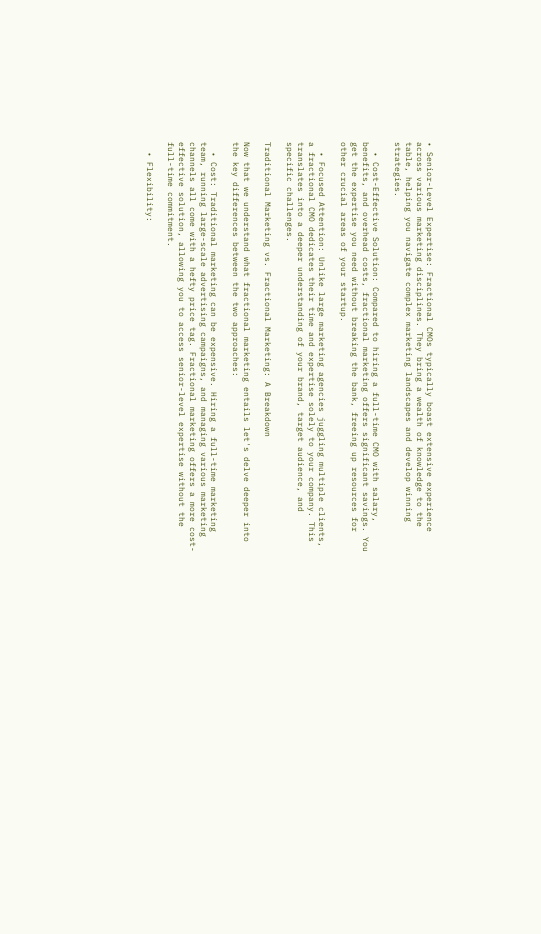• Senior-Level Expertise: Fractional CMOs typically boast extensive experience across various marketing disciplines. They bring a wealth of knowledge to the table, helping you navigate complex marketing landscapes and develop winning strategies.

  • Cost-Effective Solution: Compared to hiring a full-time CMO with salary, benefits, and overhead costs, fractional marketing offers significant savings. You get the expertise you need without breaking the bank, freeing up resources for other crucial areas of your startup.

  • Focused Attention: Unlike large marketing agencies juggling multiple clients, a fractional CMO dedicates their time and expertise solely to your company. This translates into a deeper understanding of your brand, target audience, and specific challenges.

Traditional Marketing vs. Fractional Marketing: A Breakdown

Now that we understand what fractional marketing entails let's delve deeper into the key differences between the two approaches:

  • Cost: Traditional marketing can be expensive. Hiring a full-time marketing team, running large-scale advertising campaigns, and managing various marketing channels all come with a hefty price tag. Fractional marketing offers a more cost-effective solution, allowing you to access senior-level expertise without the full-time commitment.

  • Flexibility: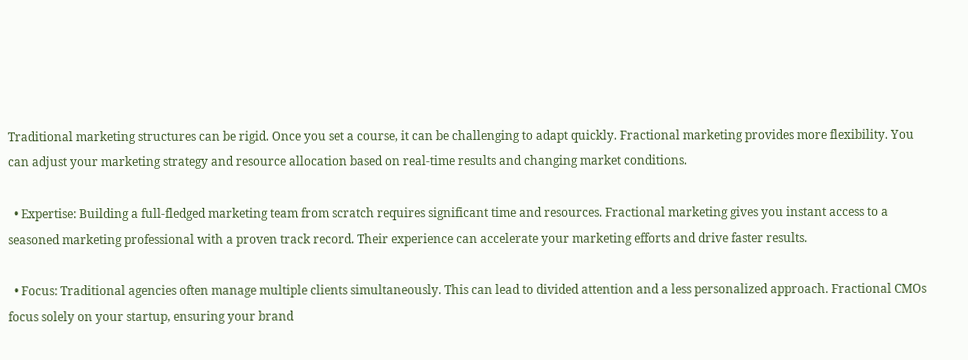Traditional marketing structures can be rigid. Once you set a course, it can be challenging to adapt quickly. Fractional marketing provides more flexibility. You can adjust your marketing strategy and resource allocation based on real-time results and changing market conditions.

  • Expertise: Building a full-fledged marketing team from scratch requires significant time and resources. Fractional marketing gives you instant access to a seasoned marketing professional with a proven track record. Their experience can accelerate your marketing efforts and drive faster results.

  • Focus: Traditional agencies often manage multiple clients simultaneously. This can lead to divided attention and a less personalized approach. Fractional CMOs focus solely on your startup, ensuring your brand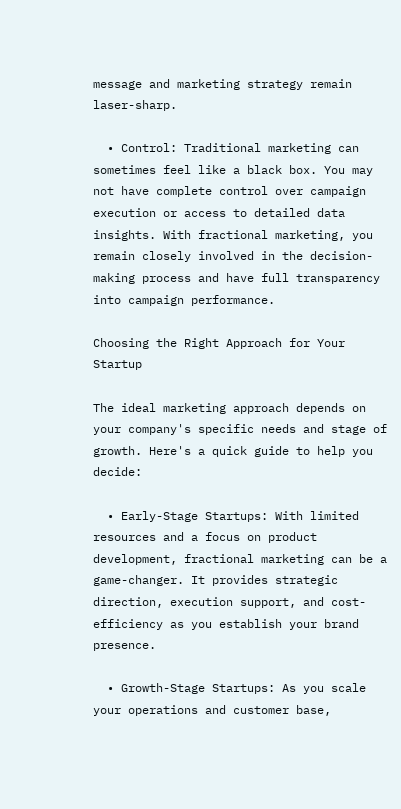message and marketing strategy remain laser-sharp.

  • Control: Traditional marketing can sometimes feel like a black box. You may not have complete control over campaign execution or access to detailed data insights. With fractional marketing, you remain closely involved in the decision-making process and have full transparency into campaign performance.

Choosing the Right Approach for Your Startup

The ideal marketing approach depends on your company's specific needs and stage of growth. Here's a quick guide to help you decide:

  • Early-Stage Startups: With limited resources and a focus on product development, fractional marketing can be a game-changer. It provides strategic direction, execution support, and cost-efficiency as you establish your brand presence.

  • Growth-Stage Startups: As you scale your operations and customer base,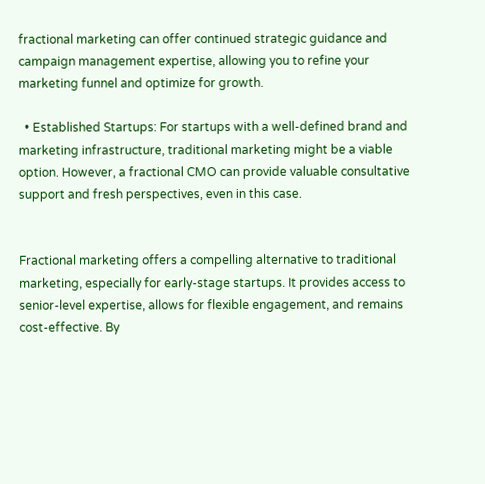fractional marketing can offer continued strategic guidance and campaign management expertise, allowing you to refine your marketing funnel and optimize for growth.

  • Established Startups: For startups with a well-defined brand and marketing infrastructure, traditional marketing might be a viable option. However, a fractional CMO can provide valuable consultative support and fresh perspectives, even in this case.


Fractional marketing offers a compelling alternative to traditional marketing, especially for early-stage startups. It provides access to senior-level expertise, allows for flexible engagement, and remains cost-effective. By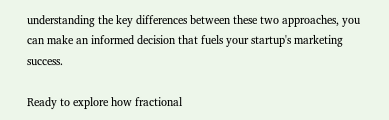understanding the key differences between these two approaches, you can make an informed decision that fuels your startup's marketing success.

Ready to explore how fractional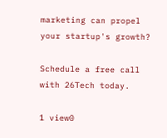marketing can propel your startup's growth?

Schedule a free call  with 26Tech today.

1 view0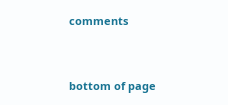comments


bottom of page